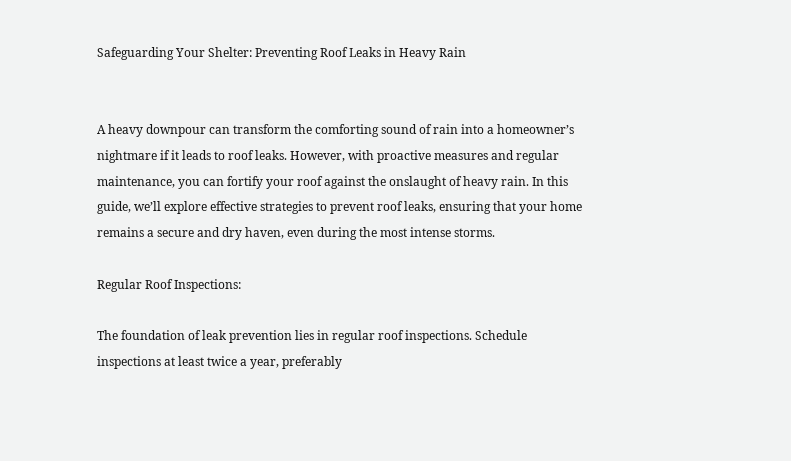Safeguarding Your Shelter: Preventing Roof Leaks in Heavy Rain


A heavy downpour can transform the comforting sound of rain into a homeowner’s nightmare if it leads to roof leaks. However, with proactive measures and regular maintenance, you can fortify your roof against the onslaught of heavy rain. In this guide, we’ll explore effective strategies to prevent roof leaks, ensuring that your home remains a secure and dry haven, even during the most intense storms.

Regular Roof Inspections:

The foundation of leak prevention lies in regular roof inspections. Schedule inspections at least twice a year, preferably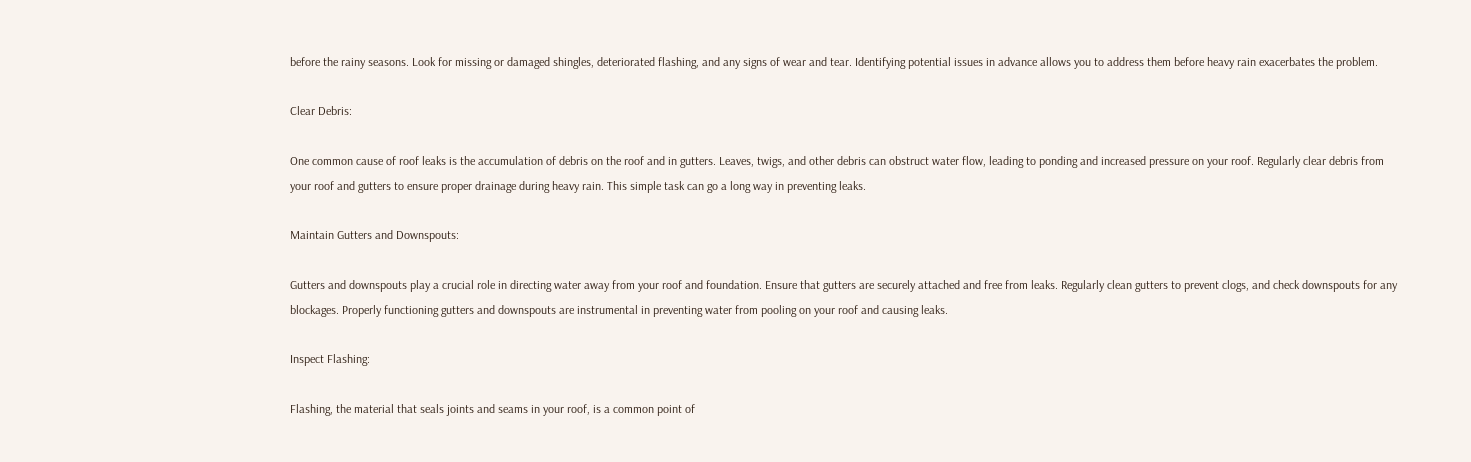before the rainy seasons. Look for missing or damaged shingles, deteriorated flashing, and any signs of wear and tear. Identifying potential issues in advance allows you to address them before heavy rain exacerbates the problem.

Clear Debris:

One common cause of roof leaks is the accumulation of debris on the roof and in gutters. Leaves, twigs, and other debris can obstruct water flow, leading to ponding and increased pressure on your roof. Regularly clear debris from your roof and gutters to ensure proper drainage during heavy rain. This simple task can go a long way in preventing leaks.

Maintain Gutters and Downspouts:

Gutters and downspouts play a crucial role in directing water away from your roof and foundation. Ensure that gutters are securely attached and free from leaks. Regularly clean gutters to prevent clogs, and check downspouts for any blockages. Properly functioning gutters and downspouts are instrumental in preventing water from pooling on your roof and causing leaks.

Inspect Flashing:

Flashing, the material that seals joints and seams in your roof, is a common point of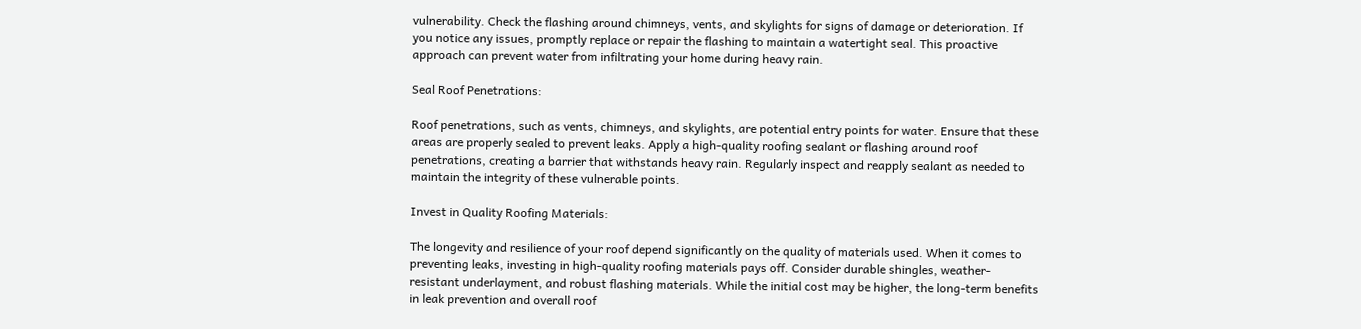vulnerability. Check the flashing around chimneys, vents, and skylights for signs of damage or deterioration. If you notice any issues, promptly replace or repair the flashing to maintain a watertight seal. This proactive approach can prevent water from infiltrating your home during heavy rain.

Seal Roof Penetrations:

Roof penetrations, such as vents, chimneys, and skylights, are potential entry points for water. Ensure that these areas are properly sealed to prevent leaks. Apply a high-quality roofing sealant or flashing around roof penetrations, creating a barrier that withstands heavy rain. Regularly inspect and reapply sealant as needed to maintain the integrity of these vulnerable points.

Invest in Quality Roofing Materials:

The longevity and resilience of your roof depend significantly on the quality of materials used. When it comes to preventing leaks, investing in high-quality roofing materials pays off. Consider durable shingles, weather-resistant underlayment, and robust flashing materials. While the initial cost may be higher, the long-term benefits in leak prevention and overall roof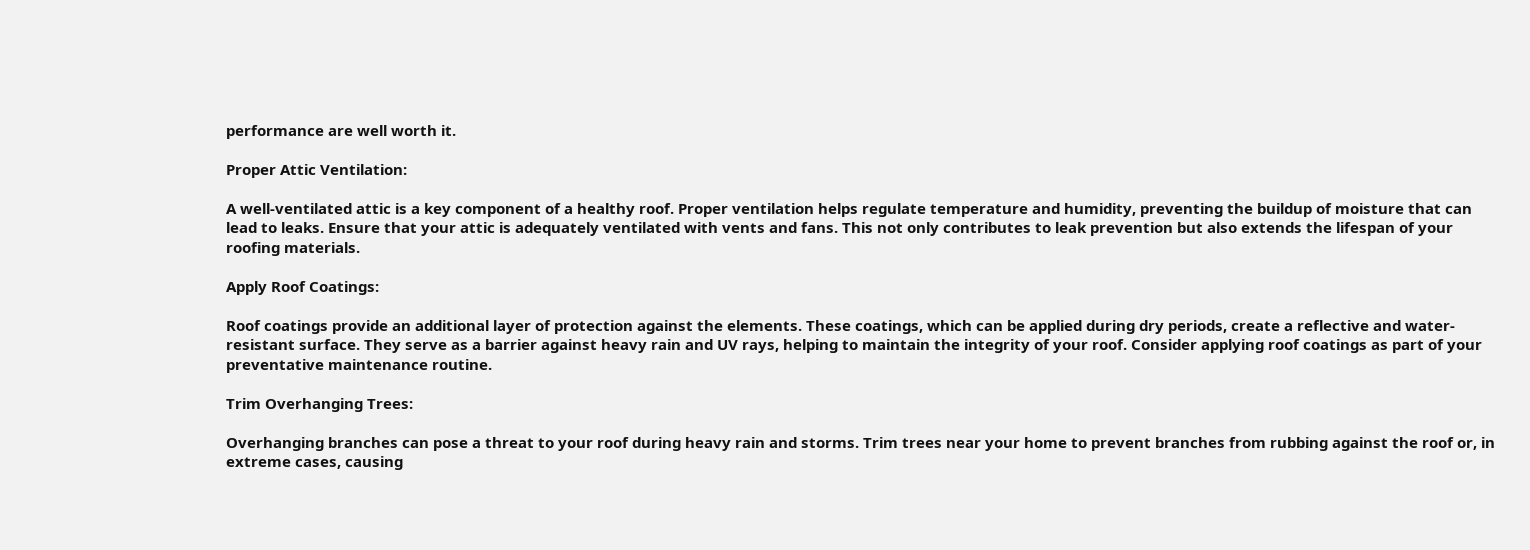performance are well worth it.

Proper Attic Ventilation:

A well-ventilated attic is a key component of a healthy roof. Proper ventilation helps regulate temperature and humidity, preventing the buildup of moisture that can lead to leaks. Ensure that your attic is adequately ventilated with vents and fans. This not only contributes to leak prevention but also extends the lifespan of your roofing materials.

Apply Roof Coatings:

Roof coatings provide an additional layer of protection against the elements. These coatings, which can be applied during dry periods, create a reflective and water-resistant surface. They serve as a barrier against heavy rain and UV rays, helping to maintain the integrity of your roof. Consider applying roof coatings as part of your preventative maintenance routine.

Trim Overhanging Trees:

Overhanging branches can pose a threat to your roof during heavy rain and storms. Trim trees near your home to prevent branches from rubbing against the roof or, in extreme cases, causing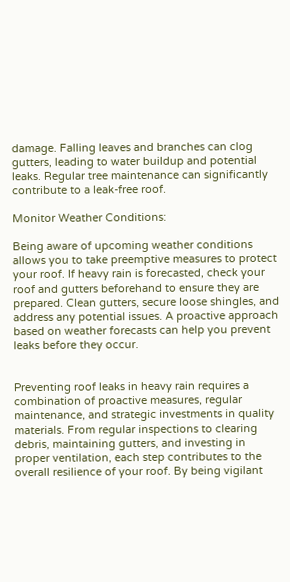damage. Falling leaves and branches can clog gutters, leading to water buildup and potential leaks. Regular tree maintenance can significantly contribute to a leak-free roof.

Monitor Weather Conditions:

Being aware of upcoming weather conditions allows you to take preemptive measures to protect your roof. If heavy rain is forecasted, check your roof and gutters beforehand to ensure they are prepared. Clean gutters, secure loose shingles, and address any potential issues. A proactive approach based on weather forecasts can help you prevent leaks before they occur.


Preventing roof leaks in heavy rain requires a combination of proactive measures, regular maintenance, and strategic investments in quality materials. From regular inspections to clearing debris, maintaining gutters, and investing in proper ventilation, each step contributes to the overall resilience of your roof. By being vigilant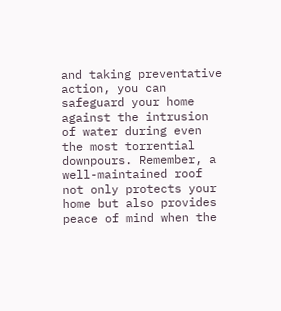and taking preventative action, you can safeguard your home against the intrusion of water during even the most torrential downpours. Remember, a well-maintained roof not only protects your home but also provides peace of mind when the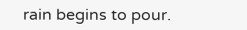rain begins to pour.